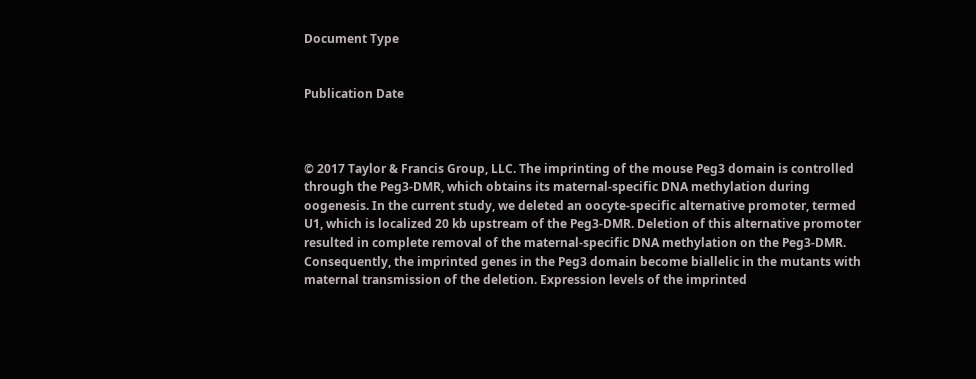Document Type


Publication Date



© 2017 Taylor & Francis Group, LLC. The imprinting of the mouse Peg3 domain is controlled through the Peg3-DMR, which obtains its maternal-specific DNA methylation during oogenesis. In the current study, we deleted an oocyte-specific alternative promoter, termed U1, which is localized 20 kb upstream of the Peg3-DMR. Deletion of this alternative promoter resulted in complete removal of the maternal-specific DNA methylation on the Peg3-DMR. Consequently, the imprinted genes in the Peg3 domain become biallelic in the mutants with maternal transmission of the deletion. Expression levels of the imprinted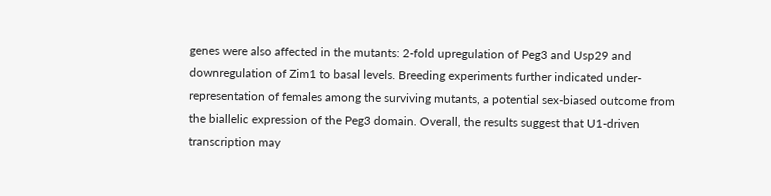genes were also affected in the mutants: 2-fold upregulation of Peg3 and Usp29 and downregulation of Zim1 to basal levels. Breeding experiments further indicated under-representation of females among the surviving mutants, a potential sex-biased outcome from the biallelic expression of the Peg3 domain. Overall, the results suggest that U1-driven transcription may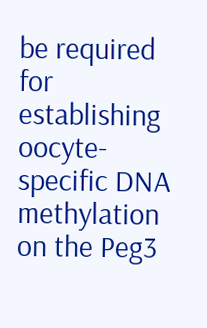be required for establishing oocyte-specific DNA methylation on the Peg3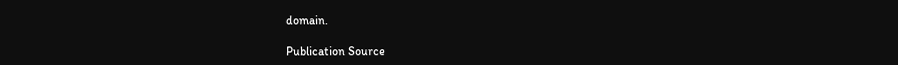domain.

Publication Source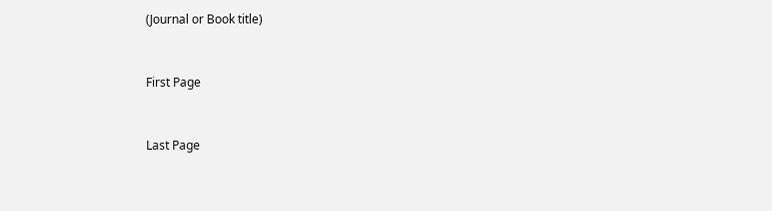(Journal or Book title)


First Page


Last Page